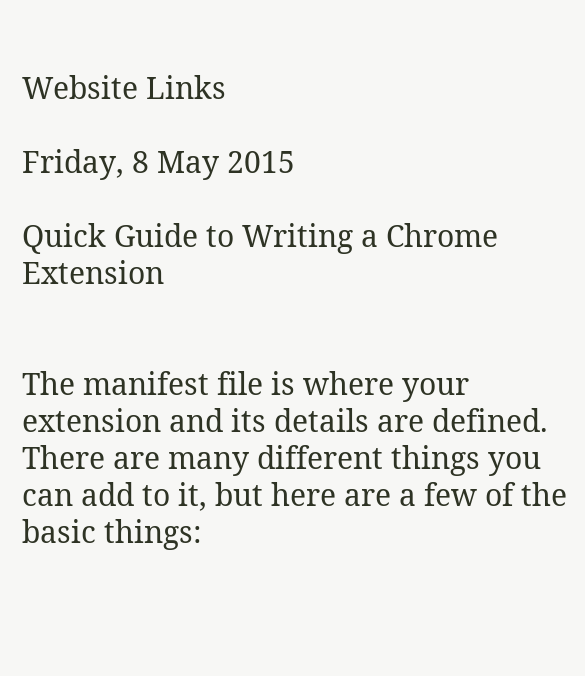Website Links

Friday, 8 May 2015

Quick Guide to Writing a Chrome Extension


The manifest file is where your extension and its details are defined. There are many different things you can add to it, but here are a few of the basic things: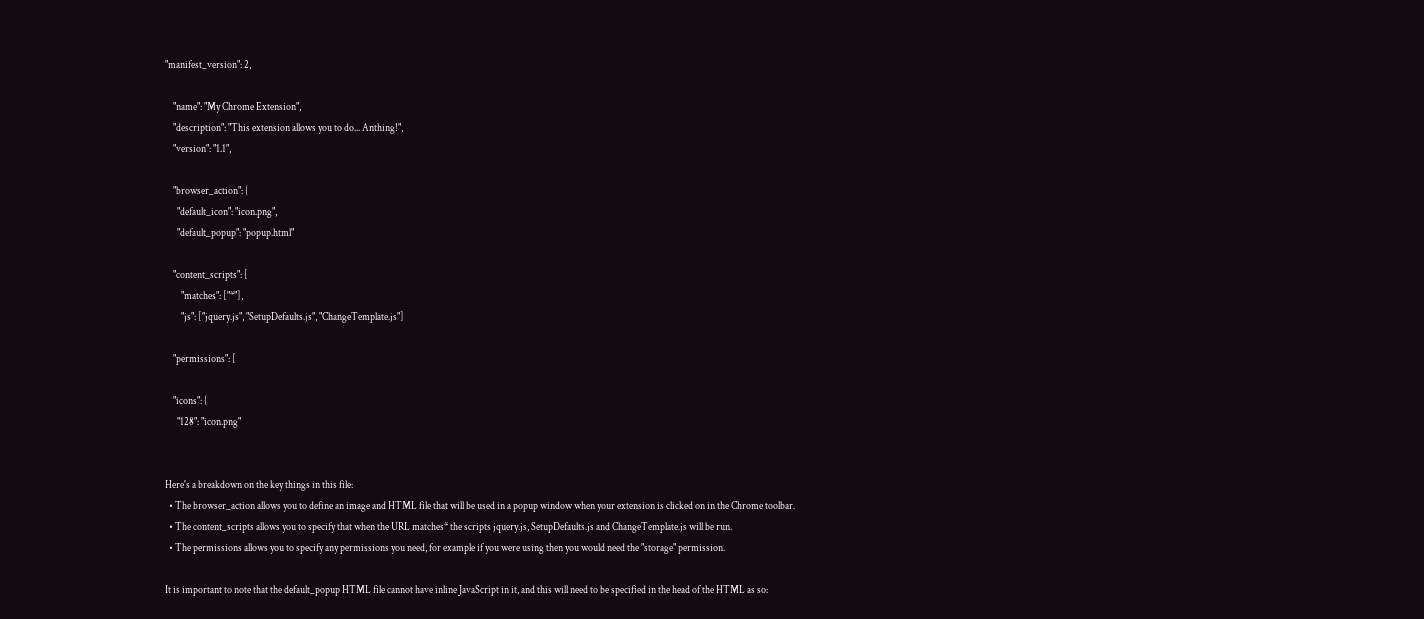"manifest_version": 2,

    "name": "My Chrome Extension",
    "description": "This extension allows you to do... Anthing!",
    "version": "1.1",

    "browser_action": {
      "default_icon": "icon.png",
      "default_popup": "popup.html"

    "content_scripts": [
        "matches": ["*"],
        "js": ["jquery.js", "SetupDefaults.js", "ChangeTemplate.js"]

    "permissions": [

    "icons": {
      "128": "icon.png"


Here's a breakdown on the key things in this file:
  • The browser_action allows you to define an image and HTML file that will be used in a popup window when your extension is clicked on in the Chrome toolbar.
  • The content_scripts allows you to specify that when the URL matches* the scripts jquery.js, SetupDefaults.js and ChangeTemplate.js will be run.
  • The permissions allows you to specify any permissions you need, for example if you were using then you would need the "storage" permission.

It is important to note that the default_popup HTML file cannot have inline JavaScript in it, and this will need to be specified in the head of the HTML as so: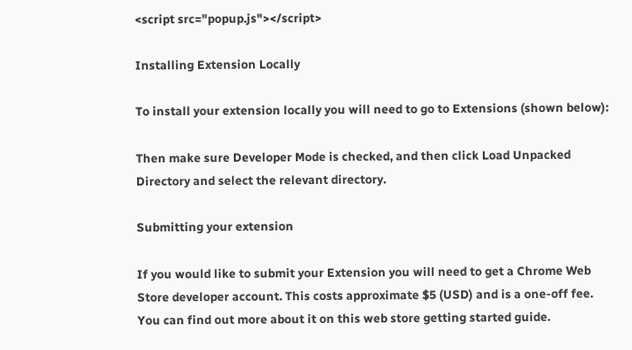<script src="popup.js"></script>

Installing Extension Locally

To install your extension locally you will need to go to Extensions (shown below):

Then make sure Developer Mode is checked, and then click Load Unpacked Directory and select the relevant directory.

Submitting your extension

If you would like to submit your Extension you will need to get a Chrome Web Store developer account. This costs approximate $5 (USD) and is a one-off fee. You can find out more about it on this web store getting started guide.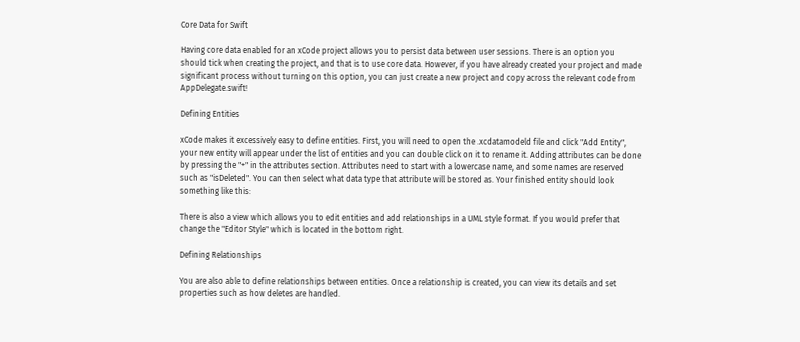Core Data for Swift

Having core data enabled for an xCode project allows you to persist data between user sessions. There is an option you should tick when creating the project, and that is to use core data. However, if you have already created your project and made significant process without turning on this option, you can just create a new project and copy across the relevant code from AppDelegate.swift!

Defining Entities

xCode makes it excessively easy to define entities. First, you will need to open the .xcdatamodeld file and click "Add Entity", your new entity will appear under the list of entities and you can double click on it to rename it. Adding attributes can be done by pressing the "+" in the attributes section. Attributes need to start with a lowercase name, and some names are reserved such as "isDeleted". You can then select what data type that attribute will be stored as. Your finished entity should look something like this:

There is also a view which allows you to edit entities and add relationships in a UML style format. If you would prefer that change the "Editor Style" which is located in the bottom right.

Defining Relationships

You are also able to define relationships between entities. Once a relationship is created, you can view its details and set properties such as how deletes are handled.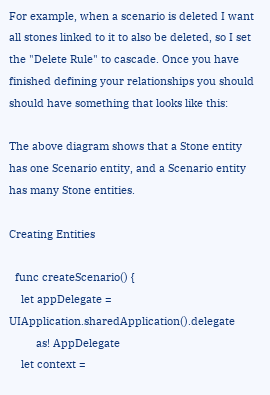For example, when a scenario is deleted I want all stones linked to it to also be deleted, so I set the "Delete Rule" to cascade. Once you have finished defining your relationships you should should have something that looks like this:

The above diagram shows that a Stone entity has one Scenario entity, and a Scenario entity has many Stone entities.

Creating Entities

  func createScenario() {
    let appDelegate = UIApplication.sharedApplication().delegate
         as! AppDelegate
    let context =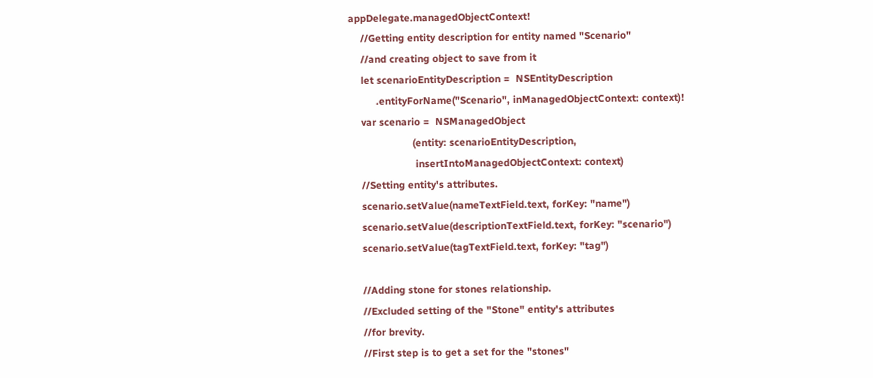appDelegate.managedObjectContext!
    //Getting entity description for entity named "Scenario"
    //and creating object to save from it
    let scenarioEntityDescription =  NSEntityDescription
         .entityForName("Scenario", inManagedObjectContext: context)!
    var scenario =  NSManagedObject
                     (entity: scenarioEntityDescription,
                      insertIntoManagedObjectContext: context)
    //Setting entity's attributes.
    scenario.setValue(nameTextField.text, forKey: "name")
    scenario.setValue(descriptionTextField.text, forKey: "scenario")
    scenario.setValue(tagTextField.text, forKey: "tag")

    //Adding stone for stones relationship.
    //Excluded setting of the "Stone" entity's attributes
    //for brevity.
    //First step is to get a set for the "stones"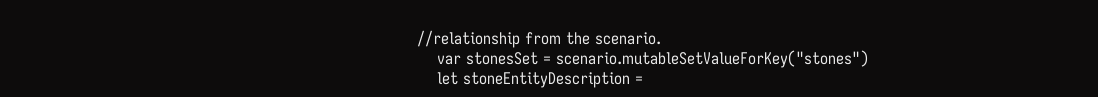//relationship from the scenario.
    var stonesSet = scenario.mutableSetValueForKey("stones")
    let stoneEntityDescription =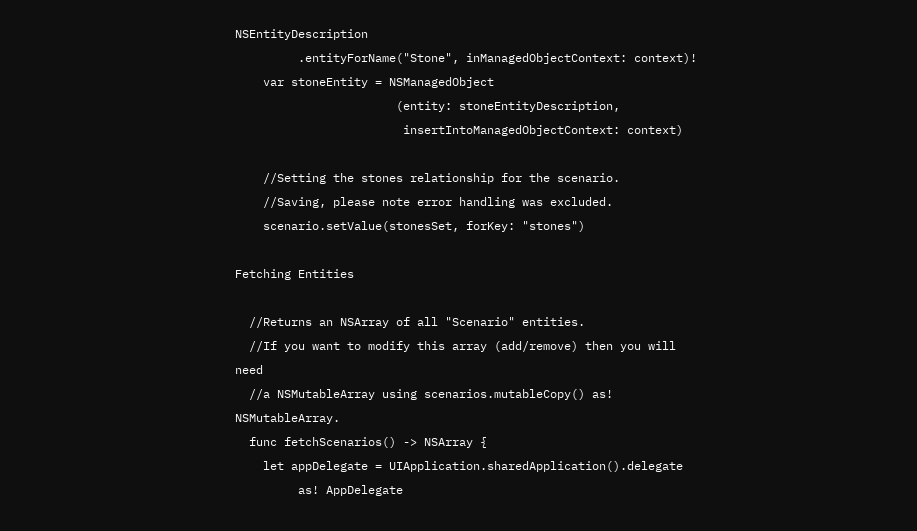NSEntityDescription
         .entityForName("Stone", inManagedObjectContext: context)!
    var stoneEntity = NSManagedObject
                       (entity: stoneEntityDescription,
                        insertIntoManagedObjectContext: context)

    //Setting the stones relationship for the scenario.
    //Saving, please note error handling was excluded.
    scenario.setValue(stonesSet, forKey: "stones")

Fetching Entities

  //Returns an NSArray of all "Scenario" entities.
  //If you want to modify this array (add/remove) then you will need
  //a NSMutableArray using scenarios.mutableCopy() as! NSMutableArray.
  func fetchScenarios() -> NSArray {
    let appDelegate = UIApplication.sharedApplication().delegate
         as! AppDelegate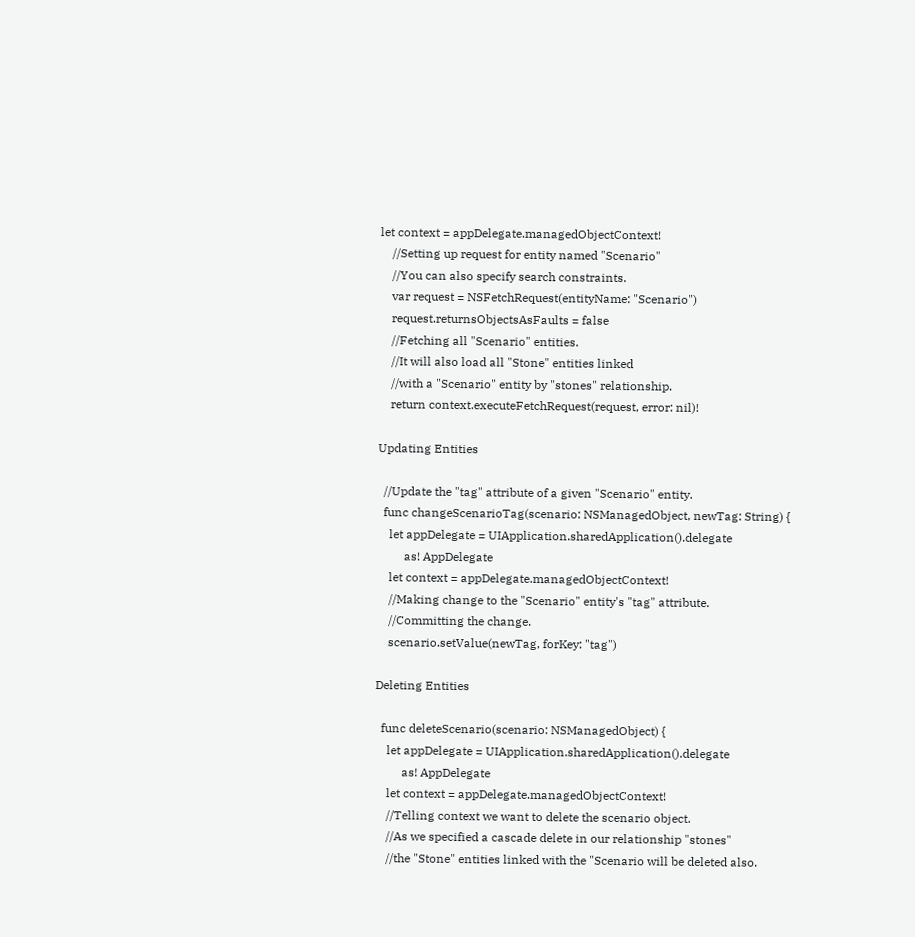let context = appDelegate.managedObjectContext!
    //Setting up request for entity named "Scenario"
    //You can also specify search constraints.
    var request = NSFetchRequest(entityName: "Scenario")
    request.returnsObjectsAsFaults = false
    //Fetching all "Scenario" entities.
    //It will also load all "Stone" entities linked
    //with a "Scenario" entity by "stones" relationship.
    return context.executeFetchRequest(request, error: nil)!

Updating Entities

  //Update the "tag" attribute of a given "Scenario" entity.
  func changeScenarioTag(scenario: NSManagedObject, newTag: String) {
    let appDelegate = UIApplication.sharedApplication().delegate
         as! AppDelegate
    let context = appDelegate.managedObjectContext!
    //Making change to the "Scenario" entity's "tag" attribute.
    //Committing the change.
    scenario.setValue(newTag, forKey: "tag")

Deleting Entities

  func deleteScenario(scenario: NSManagedObject) {
    let appDelegate = UIApplication.sharedApplication().delegate
         as! AppDelegate
    let context = appDelegate.managedObjectContext!
    //Telling context we want to delete the scenario object.
    //As we specified a cascade delete in our relationship "stones"
    //the "Stone" entities linked with the "Scenario will be deleted also.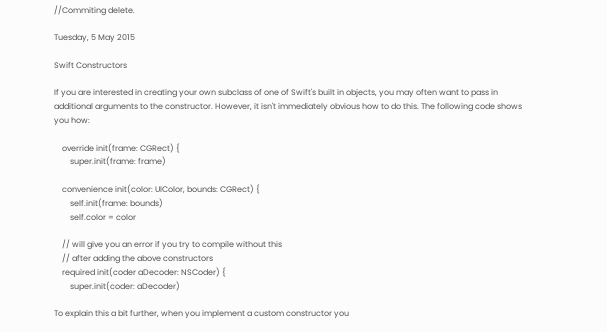//Commiting delete.

Tuesday, 5 May 2015

Swift Constructors

If you are interested in creating your own subclass of one of Swift's built in objects, you may often want to pass in additional arguments to the constructor. However, it isn't immediately obvious how to do this. The following code shows you how:

    override init(frame: CGRect) {
        super.init(frame: frame)

    convenience init(color: UIColor, bounds: CGRect) {
        self.init(frame: bounds)
        self.color = color

    // will give you an error if you try to compile without this
    // after adding the above constructors
    required init(coder aDecoder: NSCoder) {
        super.init(coder: aDecoder)

To explain this a bit further, when you implement a custom constructor you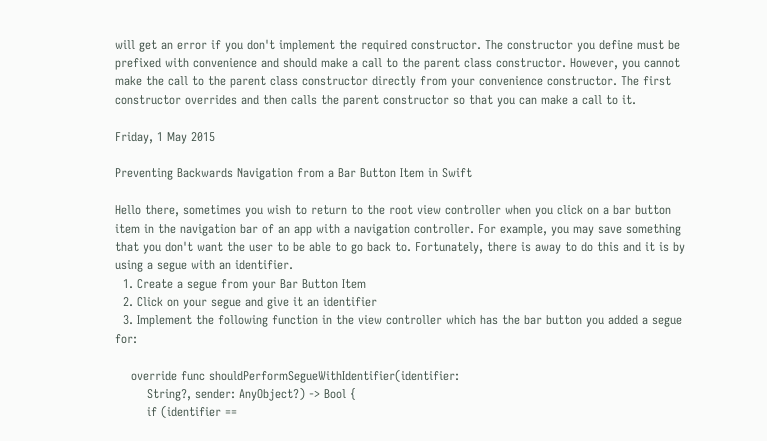will get an error if you don't implement the required constructor. The constructor you define must be prefixed with convenience and should make a call to the parent class constructor. However, you cannot make the call to the parent class constructor directly from your convenience constructor. The first constructor overrides and then calls the parent constructor so that you can make a call to it.

Friday, 1 May 2015

Preventing Backwards Navigation from a Bar Button Item in Swift

Hello there, sometimes you wish to return to the root view controller when you click on a bar button item in the navigation bar of an app with a navigation controller. For example, you may save something that you don't want the user to be able to go back to. Fortunately, there is away to do this and it is by using a segue with an identifier.
  1. Create a segue from your Bar Button Item
  2. Click on your segue and give it an identifier
  3. Implement the following function in the view controller which has the bar button you added a segue for:

    override func shouldPerformSegueWithIdentifier(identifier:
        String?, sender: AnyObject?) -> Bool {
        if (identifier ==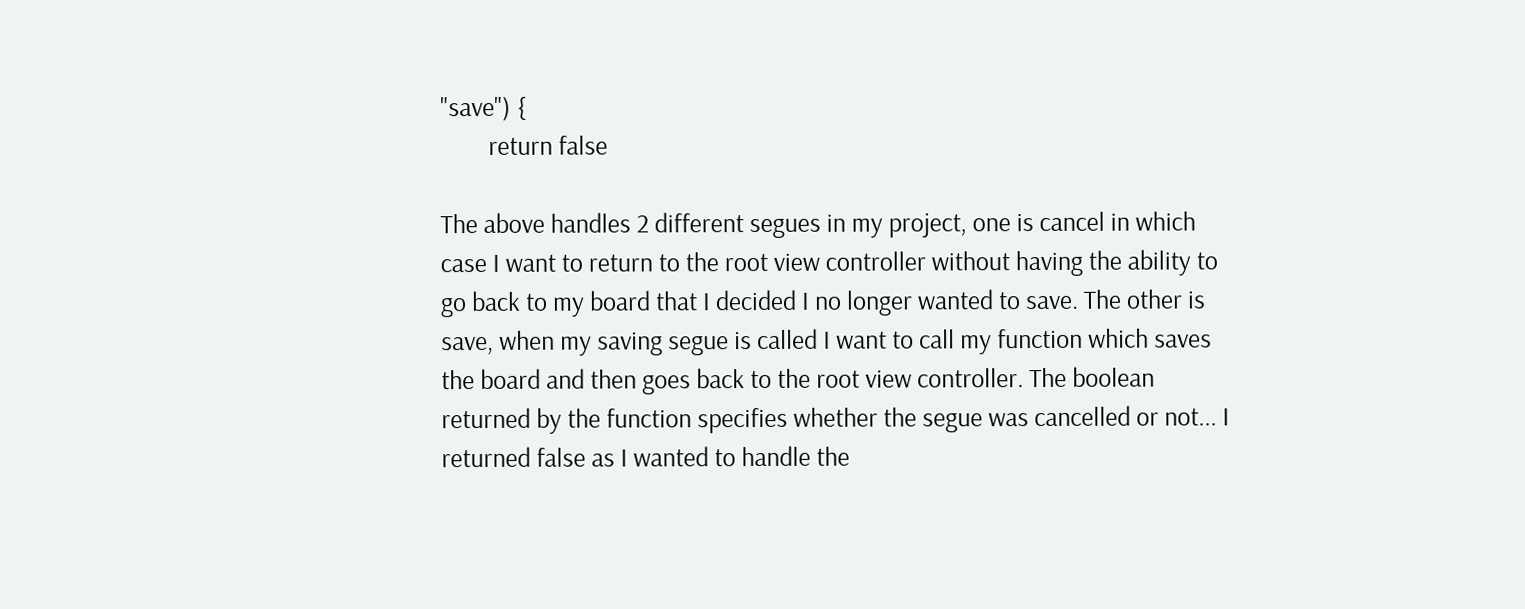"save") {
        return false

The above handles 2 different segues in my project, one is cancel in which case I want to return to the root view controller without having the ability to go back to my board that I decided I no longer wanted to save. The other is save, when my saving segue is called I want to call my function which saves the board and then goes back to the root view controller. The boolean returned by the function specifies whether the segue was cancelled or not... I returned false as I wanted to handle the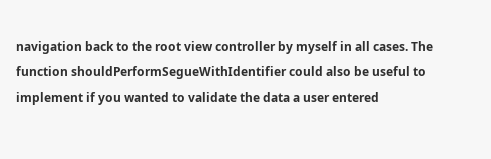navigation back to the root view controller by myself in all cases. The function shouldPerformSegueWithIdentifier could also be useful to implement if you wanted to validate the data a user entered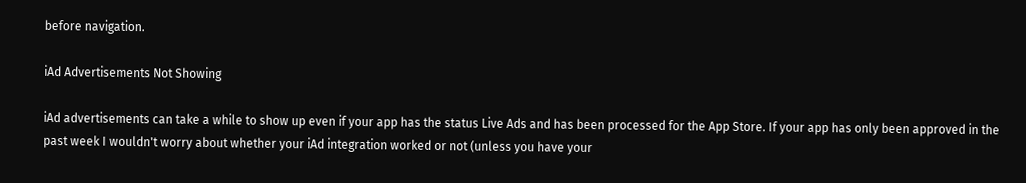before navigation.

iAd Advertisements Not Showing

iAd advertisements can take a while to show up even if your app has the status Live Ads and has been processed for the App Store. If your app has only been approved in the past week I wouldn't worry about whether your iAd integration worked or not (unless you have your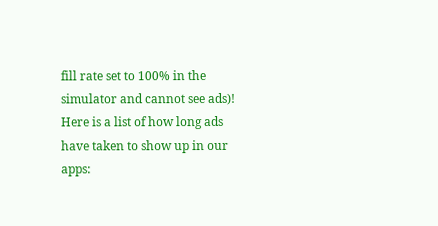fill rate set to 100% in the simulator and cannot see ads)! Here is a list of how long ads have taken to show up in our apps: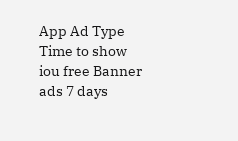App Ad Type Time to show
iou free Banner ads 7 days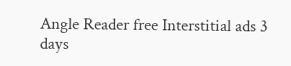Angle Reader free Interstitial ads 3 days